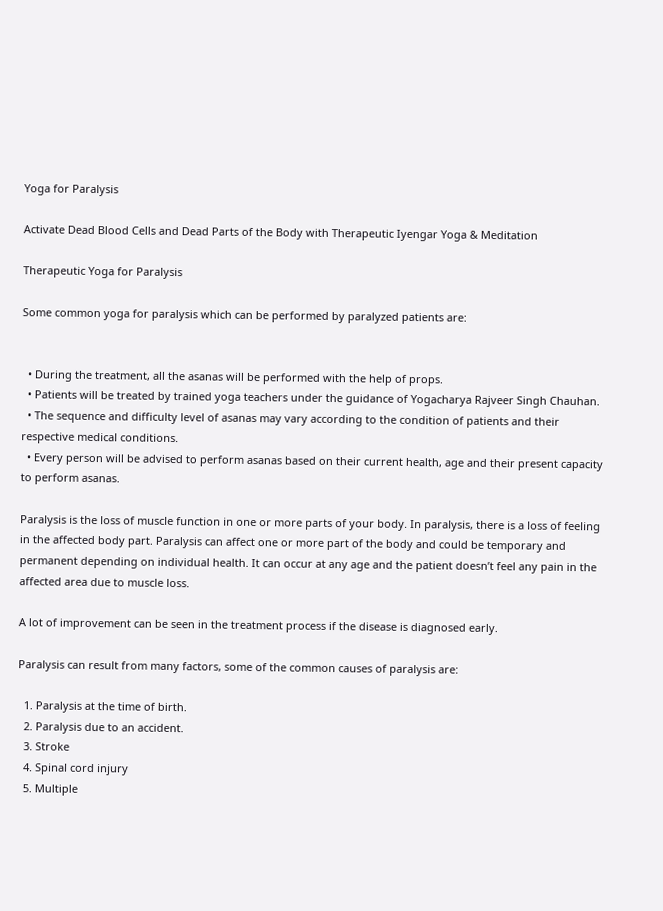Yoga for Paralysis

Activate Dead Blood Cells and Dead Parts of the Body with Therapeutic Iyengar Yoga & Meditation

Therapeutic Yoga for Paralysis

Some common yoga for paralysis which can be performed by paralyzed patients are:


  • During the treatment, all the asanas will be performed with the help of props.
  • Patients will be treated by trained yoga teachers under the guidance of Yogacharya Rajveer Singh Chauhan.
  • The sequence and difficulty level of asanas may vary according to the condition of patients and their respective medical conditions.
  • Every person will be advised to perform asanas based on their current health, age and their present capacity to perform asanas.

Paralysis is the loss of muscle function in one or more parts of your body. In paralysis, there is a loss of feeling in the affected body part. Paralysis can affect one or more part of the body and could be temporary and permanent depending on individual health. It can occur at any age and the patient doesn’t feel any pain in the affected area due to muscle loss.

A lot of improvement can be seen in the treatment process if the disease is diagnosed early.

Paralysis can result from many factors, some of the common causes of paralysis are:

  1. Paralysis at the time of birth.
  2. Paralysis due to an accident.
  3. Stroke
  4. Spinal cord injury
  5. Multiple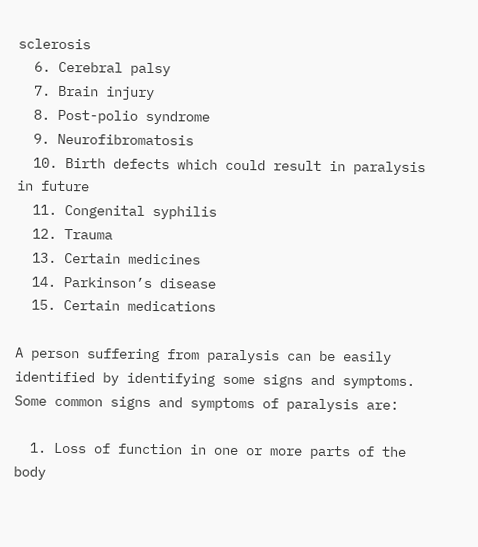sclerosis
  6. Cerebral palsy
  7. Brain injury
  8. Post-polio syndrome
  9. Neurofibromatosis
  10. Birth defects which could result in paralysis in future
  11. Congenital syphilis
  12. Trauma
  13. Certain medicines
  14. Parkinson’s disease
  15. Certain medications

A person suffering from paralysis can be easily identified by identifying some signs and symptoms. Some common signs and symptoms of paralysis are:

  1. Loss of function in one or more parts of the body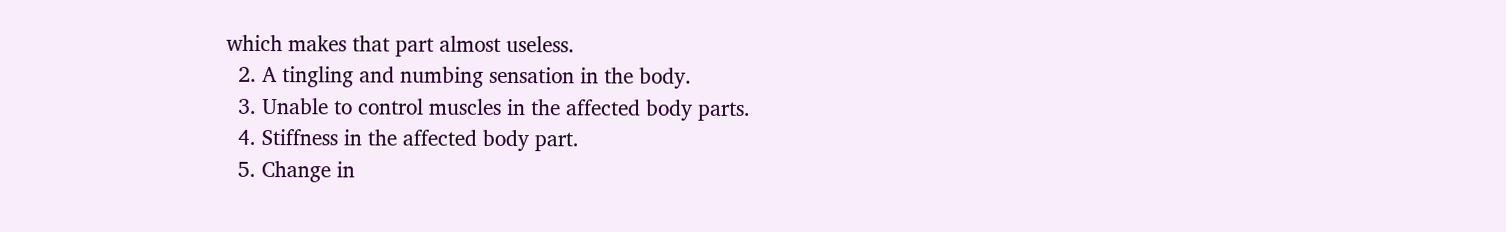which makes that part almost useless.
  2. A tingling and numbing sensation in the body.
  3. Unable to control muscles in the affected body parts.
  4. Stiffness in the affected body part.
  5. Change in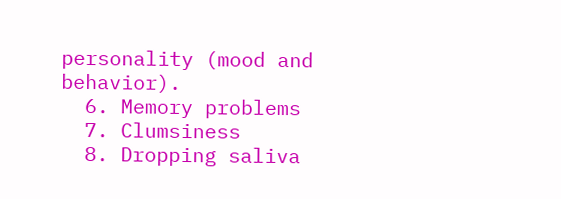personality (mood and behavior).
  6. Memory problems
  7. Clumsiness
  8. Dropping saliva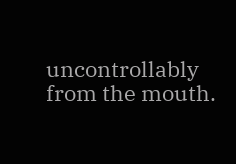uncontrollably from the mouth.